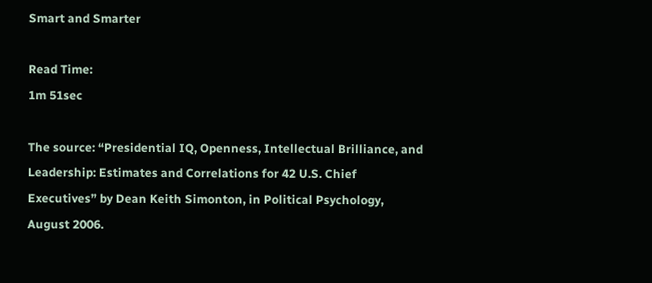Smart and Smarter

Read Time:
1m 51sec

The source: “Presidential IQ, Openness, Intellectual Brilliance, and Leadership: Estimates and Correlations for 42 U.S. Chief Executives” by Dean Keith Simonton, in Political Psychology, August 2006.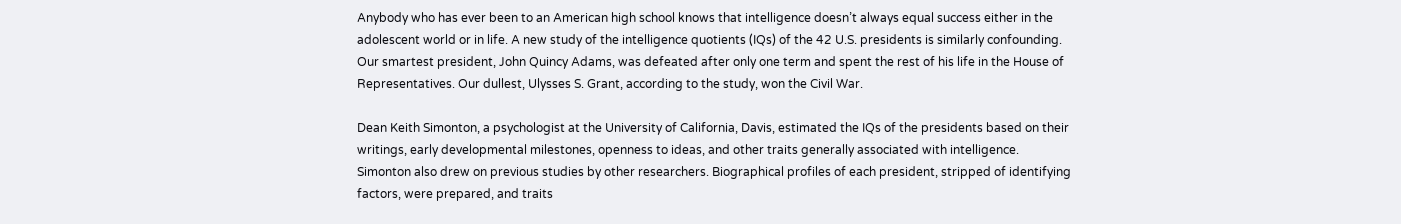Anybody who has ever been to an American high school knows that intelligence doesn’t always equal success either in the adolescent world or in life. A new study of the intelligence quotients (IQs) of the 42 U.S. presidents is similarly confounding. Our smartest president, John Quincy Adams, was defeated after only one term and spent the rest of his life in the House of Representatives. Our dullest, Ulysses S. Grant, according to the study, won the Civil War.

Dean Keith Simonton, a psychologist at the University of California, Davis, estimated the IQs of the presidents based on their writings, early developmental milestones, openness to ideas, and other traits generally associated with intelligence. Simonton also drew on previous studies by other researchers. Biographical profiles of each president, stripped of identifying factors, were prepared, and traits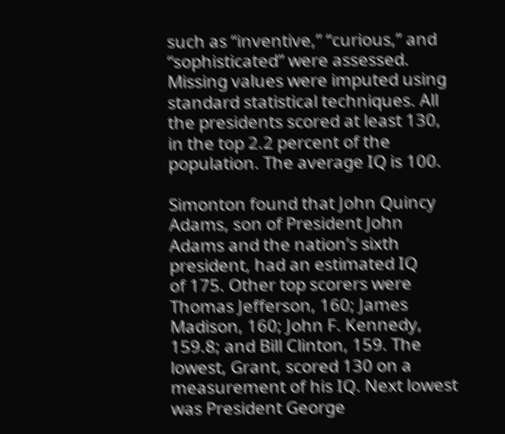such as ‘‘inventive,” ‘‘curious,’’ and “sophisticated” were assessed. Missing values were imputed using standard statistical techniques. All the presidents scored at least 130, in the top 2.2 percent of the population. The average IQ is 100.

Simonton found that John Quincy Adams, son of President John Adams and the nation’s sixth president, had an estimated IQ
of 175. Other top scorers were Thomas Jefferson, 160; James Madison, 160; John F. Kennedy, 159.8; and Bill Clinton, 159. The lowest, Grant, scored 130 on a measurement of his IQ. Next lowest was President George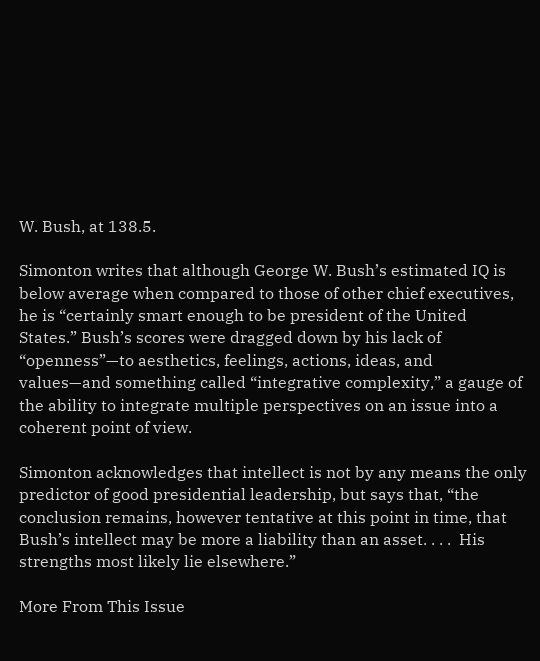W. Bush, at 138.5.

Simonton writes that although George W. Bush’s estimated IQ is below average when compared to those of other chief executives, he is “certainly smart enough to be president of the United States.” Bush’s scores were dragged down by his lack of “openness”—to aesthetics, feelings, actions, ideas, and values—and something called “integrative complexity,” a gauge of the ability to integrate multiple perspectives on an issue into a coherent point of view.

Simonton acknowledges that intellect is not by any means the only predictor of good presidential leadership, but says that, “the conclusion remains, however tentative at this point in time, that Bush’s intellect may be more a liability than an asset. . . .  His strengths most likely lie elsewhere.”

More From This Issue